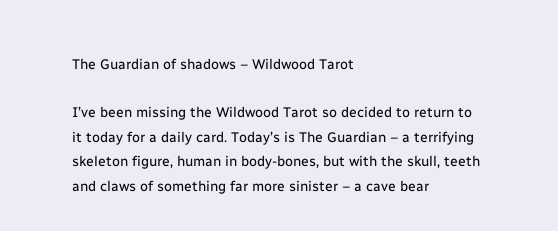The Guardian of shadows – Wildwood Tarot

I’ve been missing the Wildwood Tarot so decided to return to it today for a daily card. Today’s is The Guardian – a terrifying skeleton figure, human in body-bones, but with the skull, teeth and claws of something far more sinister – a cave bear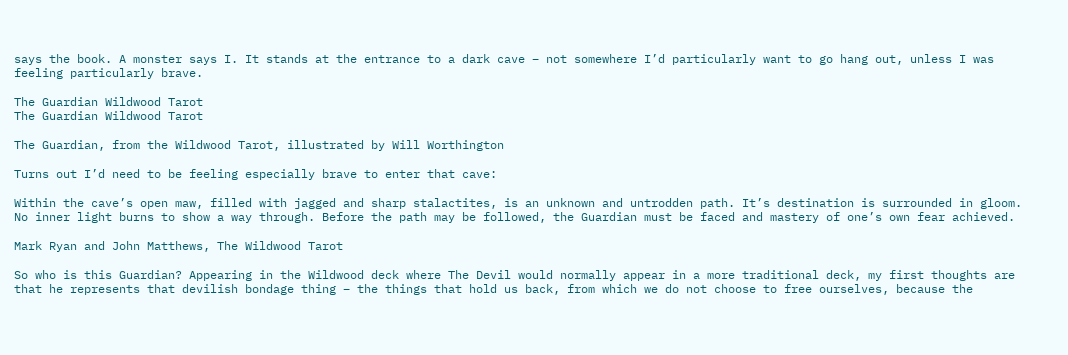says the book. A monster says I. It stands at the entrance to a dark cave – not somewhere I’d particularly want to go hang out, unless I was feeling particularly brave.

The Guardian Wildwood Tarot
The Guardian Wildwood Tarot

The Guardian, from the Wildwood Tarot, illustrated by Will Worthington

Turns out I’d need to be feeling especially brave to enter that cave:

Within the cave’s open maw, filled with jagged and sharp stalactites, is an unknown and untrodden path. It’s destination is surrounded in gloom. No inner light burns to show a way through. Before the path may be followed, the Guardian must be faced and mastery of one’s own fear achieved.

Mark Ryan and John Matthews, The Wildwood Tarot

So who is this Guardian? Appearing in the Wildwood deck where The Devil would normally appear in a more traditional deck, my first thoughts are that he represents that devilish bondage thing – the things that hold us back, from which we do not choose to free ourselves, because the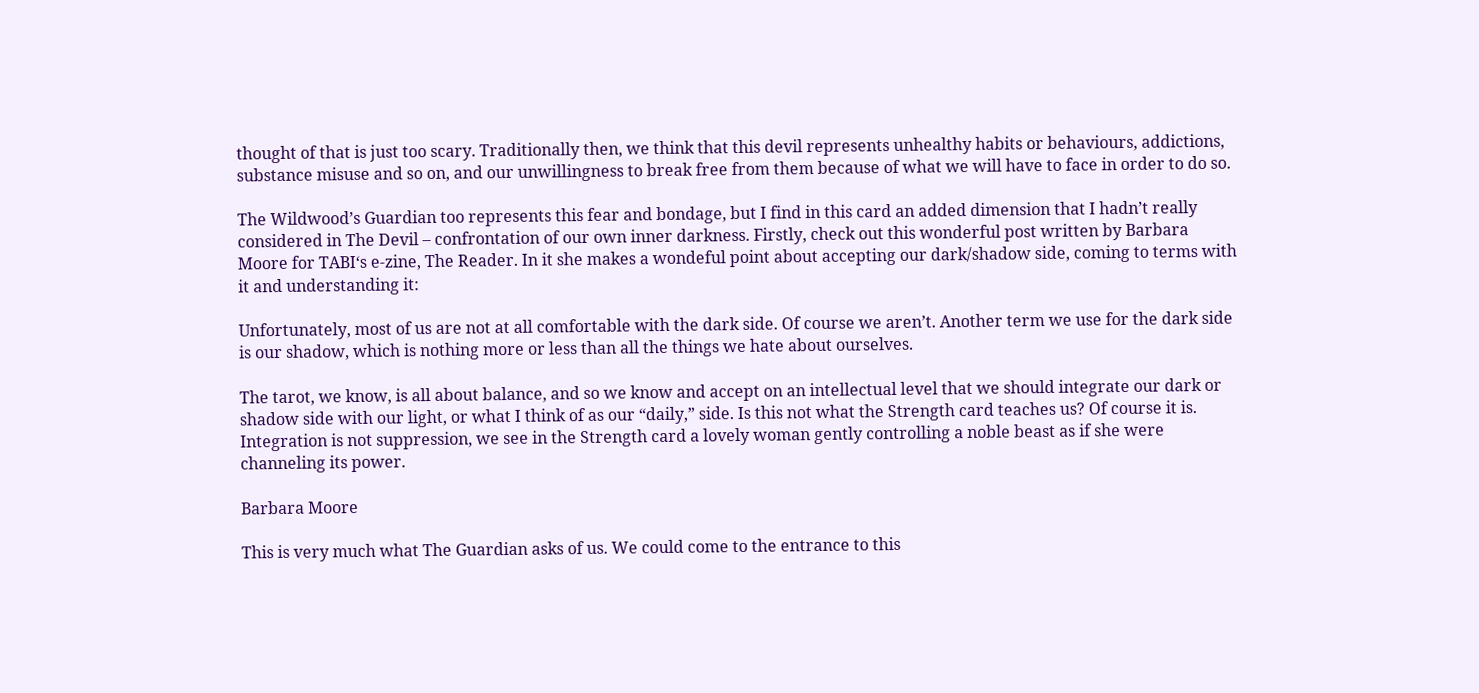thought of that is just too scary. Traditionally then, we think that this devil represents unhealthy habits or behaviours, addictions, substance misuse and so on, and our unwillingness to break free from them because of what we will have to face in order to do so.

The Wildwood’s Guardian too represents this fear and bondage, but I find in this card an added dimension that I hadn’t really considered in The Devil – confrontation of our own inner darkness. Firstly, check out this wonderful post written by Barbara Moore for TABI‘s e-zine, The Reader. In it she makes a wondeful point about accepting our dark/shadow side, coming to terms with it and understanding it:

Unfortunately, most of us are not at all comfortable with the dark side. Of course we aren’t. Another term we use for the dark side is our shadow, which is nothing more or less than all the things we hate about ourselves.

The tarot, we know, is all about balance, and so we know and accept on an intellectual level that we should integrate our dark or shadow side with our light, or what I think of as our “daily,” side. Is this not what the Strength card teaches us? Of course it is. Integration is not suppression, we see in the Strength card a lovely woman gently controlling a noble beast as if she were channeling its power.

Barbara Moore

This is very much what The Guardian asks of us. We could come to the entrance to this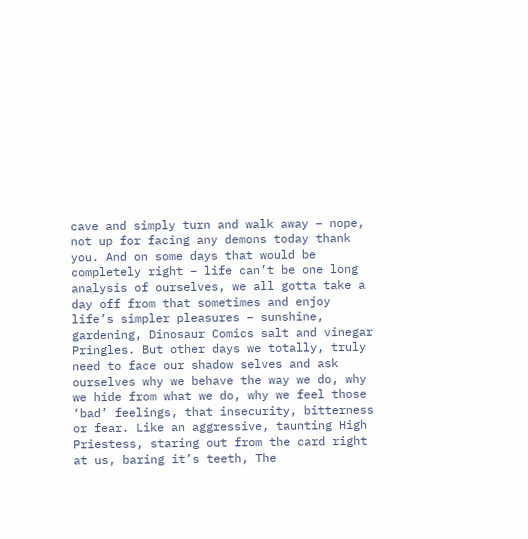cave and simply turn and walk away – nope, not up for facing any demons today thank you. And on some days that would be completely right – life can’t be one long analysis of ourselves, we all gotta take a day off from that sometimes and enjoy life’s simpler pleasures – sunshine, gardening, Dinosaur Comics salt and vinegar Pringles. But other days we totally, truly need to face our shadow selves and ask ourselves why we behave the way we do, why we hide from what we do, why we feel those ‘bad’ feelings, that insecurity, bitterness or fear. Like an aggressive, taunting High Priestess, staring out from the card right at us, baring it’s teeth, The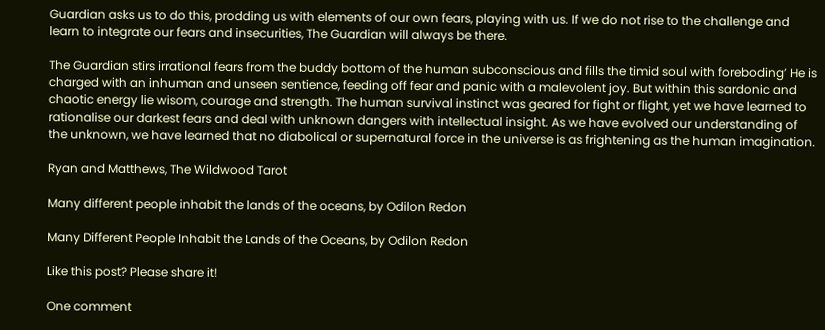Guardian asks us to do this, prodding us with elements of our own fears, playing with us. If we do not rise to the challenge and learn to integrate our fears and insecurities, The Guardian will always be there.

The Guardian stirs irrational fears from the buddy bottom of the human subconscious and fills the timid soul with foreboding’ He is charged with an inhuman and unseen sentience, feeding off fear and panic with a malevolent joy. But within this sardonic and chaotic energy lie wisom, courage and strength. The human survival instinct was geared for fight or flight, yet we have learned to rationalise our darkest fears and deal with unknown dangers with intellectual insight. As we have evolved our understanding of the unknown, we have learned that no diabolical or supernatural force in the universe is as frightening as the human imagination.

Ryan and Matthews, The Wildwood Tarot

Many different people inhabit the lands of the oceans, by Odilon Redon

Many Different People Inhabit the Lands of the Oceans, by Odilon Redon

Like this post? Please share it!

One comment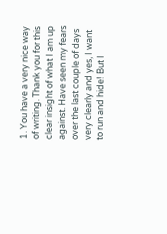1. You have a very nice way of writing. Thank you for this clear insight of what I am up against. Have seen my fears over the last couple of days very clearly and yes, I want to run and hide! But I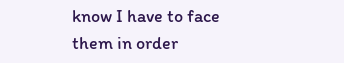know I have to face them in order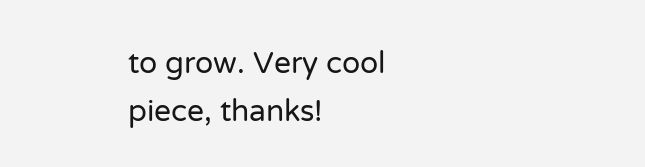to grow. Very cool piece, thanks!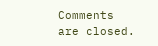Comments are closed.